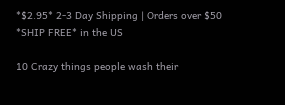*$2.95* 2-3 Day Shipping | Orders over $50 *SHIP FREE* in the US

10 Crazy things people wash their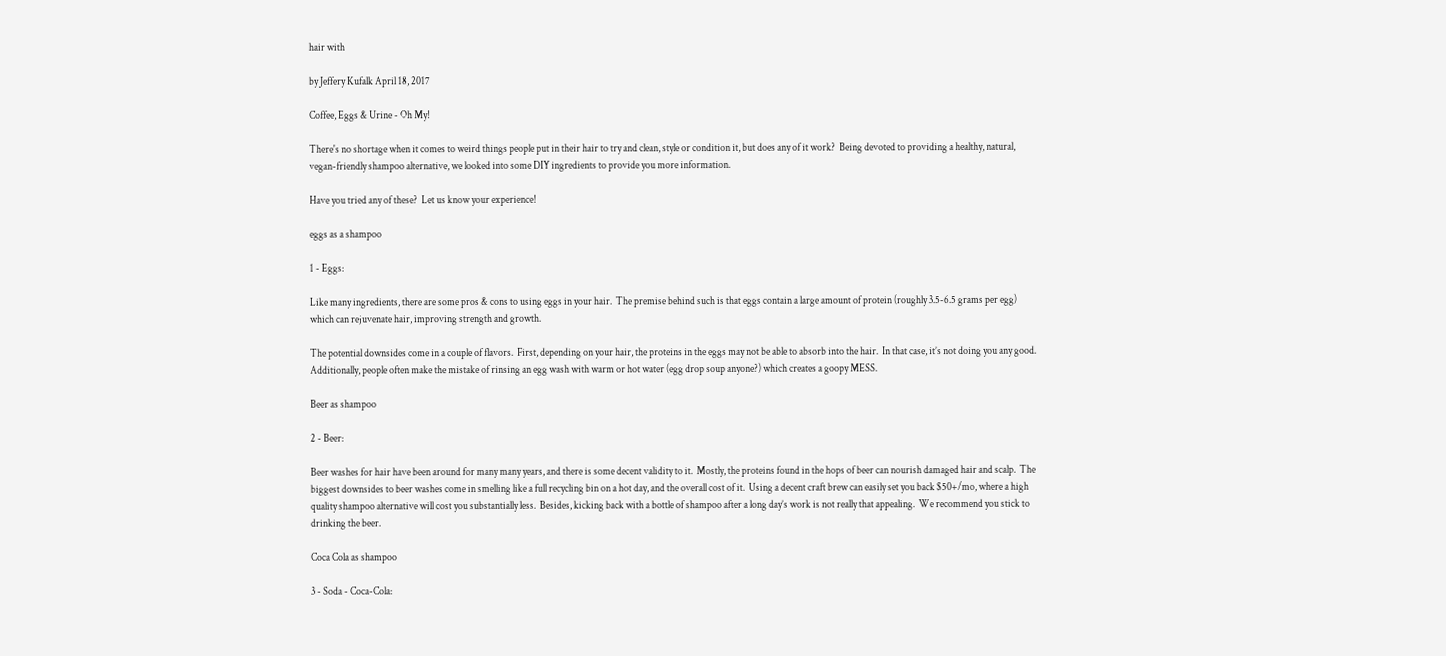hair with

by Jeffery Kufalk April 18, 2017

Coffee, Eggs & Urine - Oh My!

There's no shortage when it comes to weird things people put in their hair to try and clean, style or condition it, but does any of it work?  Being devoted to providing a healthy, natural, vegan-friendly shampoo alternative, we looked into some DIY ingredients to provide you more information.

Have you tried any of these?  Let us know your experience!

eggs as a shampoo

1 - Eggs:

Like many ingredients, there are some pros & cons to using eggs in your hair.  The premise behind such is that eggs contain a large amount of protein (roughly 3.5-6.5 grams per egg) which can rejuvenate hair, improving strength and growth.

The potential downsides come in a couple of flavors.  First, depending on your hair, the proteins in the eggs may not be able to absorb into the hair.  In that case, it’s not doing you any good.  Additionally, people often make the mistake of rinsing an egg wash with warm or hot water (egg drop soup anyone?) which creates a goopy MESS.

Beer as shampoo

2 - Beer:

Beer washes for hair have been around for many many years, and there is some decent validity to it.  Mostly, the proteins found in the hops of beer can nourish damaged hair and scalp.  The biggest downsides to beer washes come in smelling like a full recycling bin on a hot day, and the overall cost of it.  Using a decent craft brew can easily set you back $50+/mo, where a high quality shampoo alternative will cost you substantially less.  Besides, kicking back with a bottle of shampoo after a long day’s work is not really that appealing.  We recommend you stick to drinking the beer.

Coca Cola as shampoo

3 - Soda - Coca-Cola: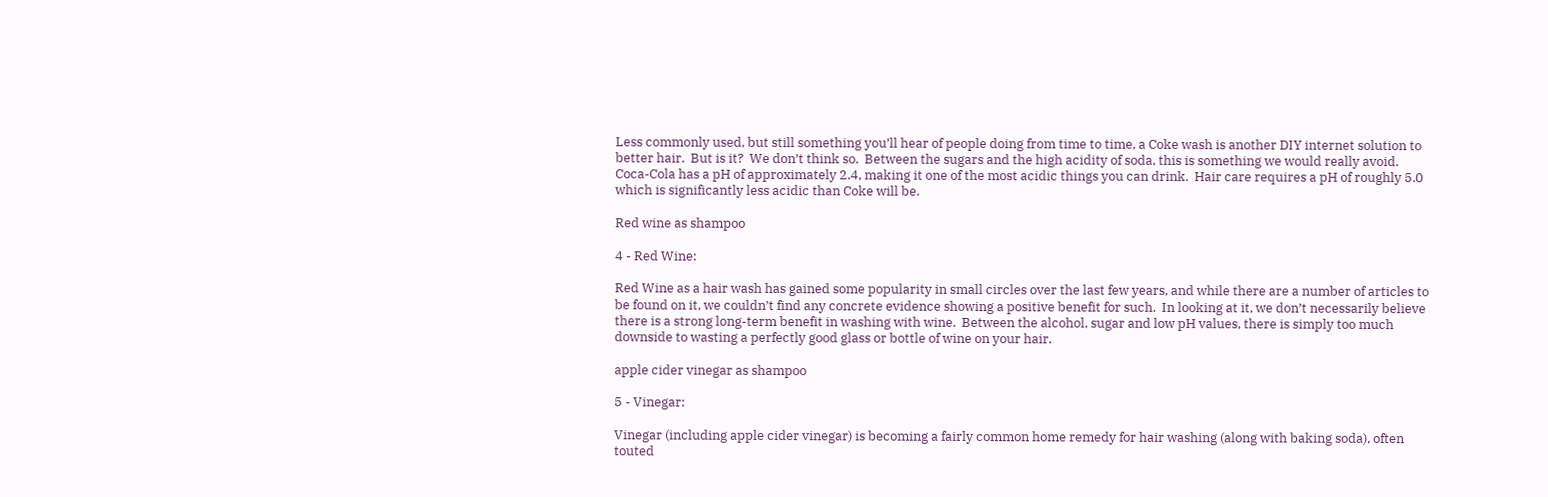Less commonly used, but still something you’ll hear of people doing from time to time, a Coke wash is another DIY internet solution to better hair.  But is it?  We don’t think so.  Between the sugars and the high acidity of soda, this is something we would really avoid.  Coca-Cola has a pH of approximately 2.4, making it one of the most acidic things you can drink.  Hair care requires a pH of roughly 5.0 which is significantly less acidic than Coke will be.

Red wine as shampoo

4 - Red Wine:

Red Wine as a hair wash has gained some popularity in small circles over the last few years, and while there are a number of articles to be found on it, we couldn’t find any concrete evidence showing a positive benefit for such.  In looking at it, we don’t necessarily believe there is a strong long-term benefit in washing with wine.  Between the alcohol, sugar and low pH values, there is simply too much downside to wasting a perfectly good glass or bottle of wine on your hair.

apple cider vinegar as shampoo

5 - Vinegar:

Vinegar (including apple cider vinegar) is becoming a fairly common home remedy for hair washing (along with baking soda), often touted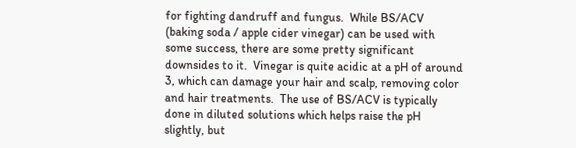for fighting dandruff and fungus.  While BS/ACV (baking soda / apple cider vinegar) can be used with some success, there are some pretty significant downsides to it.  Vinegar is quite acidic at a pH of around 3, which can damage your hair and scalp, removing color and hair treatments.  The use of BS/ACV is typically done in diluted solutions which helps raise the pH slightly, but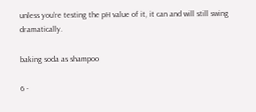unless you’re testing the pH value of it, it can and will still swing dramatically.

baking soda as shampoo

6 -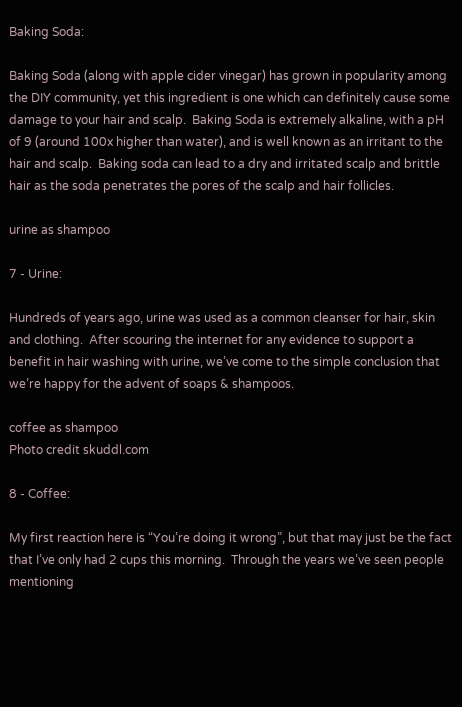Baking Soda:

Baking Soda (along with apple cider vinegar) has grown in popularity among the DIY community, yet this ingredient is one which can definitely cause some damage to your hair and scalp.  Baking Soda is extremely alkaline, with a pH of 9 (around 100x higher than water), and is well known as an irritant to the hair and scalp.  Baking soda can lead to a dry and irritated scalp and brittle hair as the soda penetrates the pores of the scalp and hair follicles.

urine as shampoo

7 - Urine:

Hundreds of years ago, urine was used as a common cleanser for hair, skin and clothing.  After scouring the internet for any evidence to support a benefit in hair washing with urine, we’ve come to the simple conclusion that we’re happy for the advent of soaps & shampoos.

coffee as shampoo
Photo credit skuddl.com

8 - Coffee:

My first reaction here is “You’re doing it wrong”, but that may just be the fact that I’ve only had 2 cups this morning.  Through the years we’ve seen people mentioning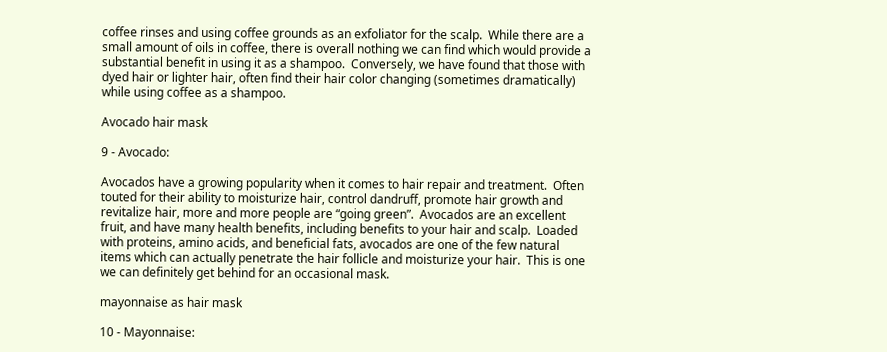coffee rinses and using coffee grounds as an exfoliator for the scalp.  While there are a small amount of oils in coffee, there is overall nothing we can find which would provide a substantial benefit in using it as a shampoo.  Conversely, we have found that those with dyed hair or lighter hair, often find their hair color changing (sometimes dramatically) while using coffee as a shampoo.

Avocado hair mask

9 - Avocado:

Avocados have a growing popularity when it comes to hair repair and treatment.  Often touted for their ability to moisturize hair, control dandruff, promote hair growth and revitalize hair, more and more people are “going green”.  Avocados are an excellent fruit, and have many health benefits, including benefits to your hair and scalp.  Loaded with proteins, amino acids, and beneficial fats, avocados are one of the few natural items which can actually penetrate the hair follicle and moisturize your hair.  This is one we can definitely get behind for an occasional mask.

mayonnaise as hair mask

10 - Mayonnaise: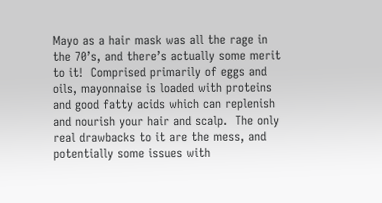Mayo as a hair mask was all the rage in the 70’s, and there’s actually some merit to it!  Comprised primarily of eggs and oils, mayonnaise is loaded with proteins and good fatty acids which can replenish and nourish your hair and scalp.  The only real drawbacks to it are the mess, and potentially some issues with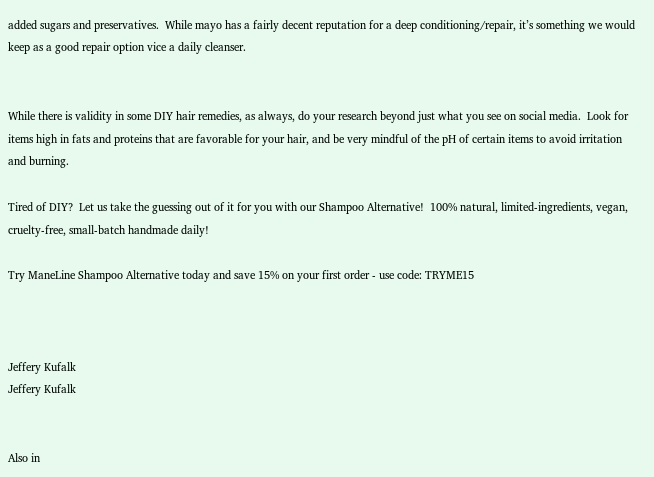added sugars and preservatives.  While mayo has a fairly decent reputation for a deep conditioning/repair, it’s something we would keep as a good repair option vice a daily cleanser.


While there is validity in some DIY hair remedies, as always, do your research beyond just what you see on social media.  Look for items high in fats and proteins that are favorable for your hair, and be very mindful of the pH of certain items to avoid irritation and burning.

Tired of DIY?  Let us take the guessing out of it for you with our Shampoo Alternative!  100% natural, limited-ingredients, vegan, cruelty-free, small-batch handmade daily!

Try ManeLine Shampoo Alternative today and save 15% on your first order - use code: TRYME15



Jeffery Kufalk
Jeffery Kufalk


Also in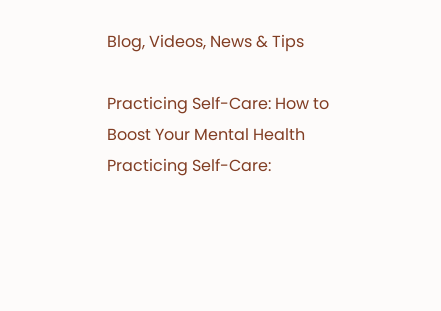Blog, Videos, News & Tips

Practicing Self-Care: How to Boost Your Mental Health
Practicing Self-Care: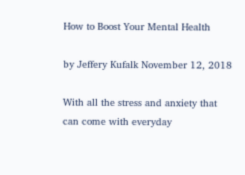How to Boost Your Mental Health

by Jeffery Kufalk November 12, 2018

With all the stress and anxiety that can come with everyday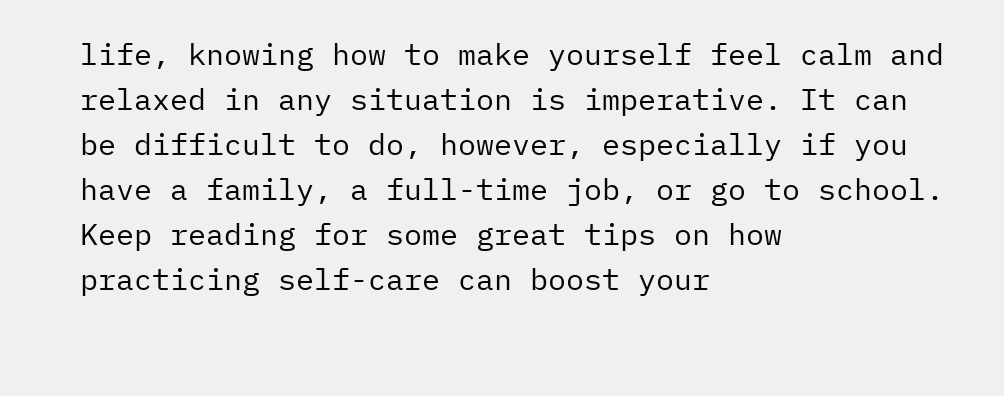life, knowing how to make yourself feel calm and relaxed in any situation is imperative. It can be difficult to do, however, especially if you have a family, a full-time job, or go to school.  Keep reading for some great tips on how practicing self-care can boost your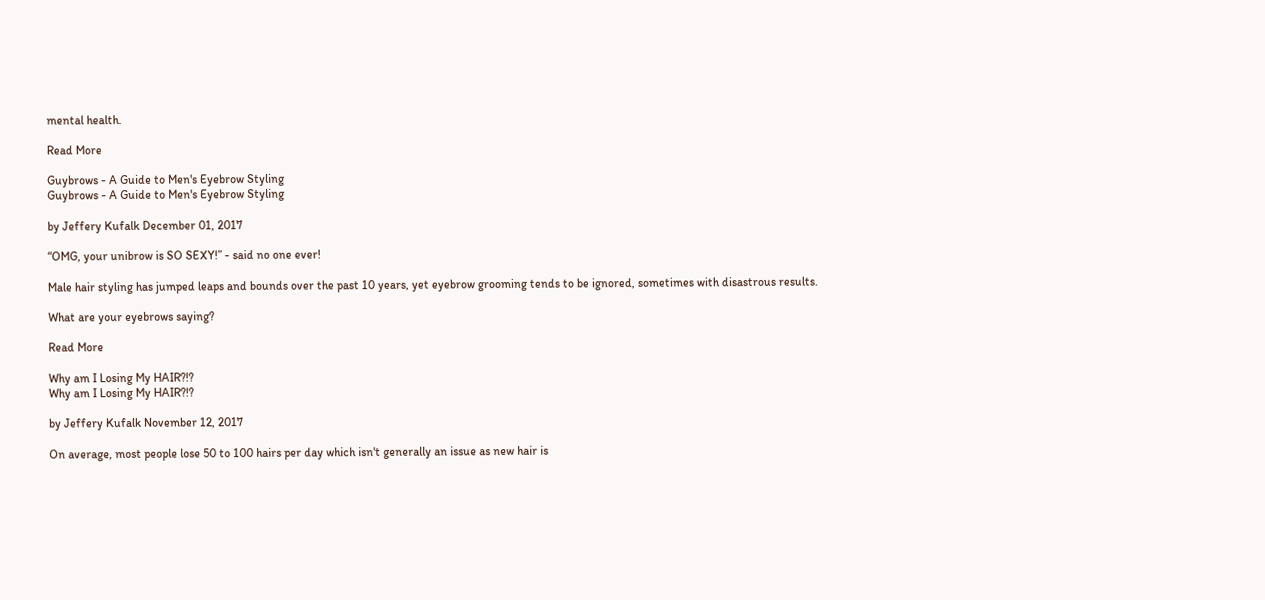mental health.

Read More

Guybrows - A Guide to Men's Eyebrow Styling
Guybrows - A Guide to Men's Eyebrow Styling

by Jeffery Kufalk December 01, 2017

“OMG, your unibrow is SO SEXY!” - said no one ever!

Male hair styling has jumped leaps and bounds over the past 10 years, yet eyebrow grooming tends to be ignored, sometimes with disastrous results.

What are your eyebrows saying?

Read More

Why am I Losing My HAIR?!?
Why am I Losing My HAIR?!?

by Jeffery Kufalk November 12, 2017

On average, most people lose 50 to 100 hairs per day which isn't generally an issue as new hair is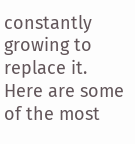constantly growing to replace it. Here are some of the most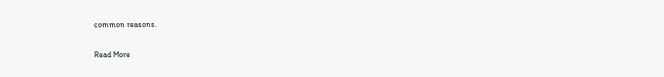common reasons.

Read More